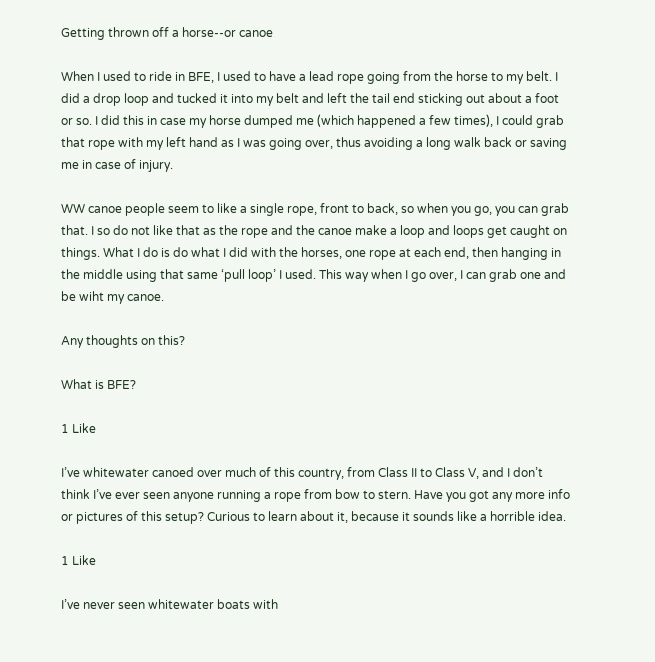Getting thrown off a horse--or canoe

When I used to ride in BFE, I used to have a lead rope going from the horse to my belt. I did a drop loop and tucked it into my belt and left the tail end sticking out about a foot or so. I did this in case my horse dumped me (which happened a few times), I could grab that rope with my left hand as I was going over, thus avoiding a long walk back or saving me in case of injury.

WW canoe people seem to like a single rope, front to back, so when you go, you can grab that. I so do not like that as the rope and the canoe make a loop and loops get caught on things. What I do is do what I did with the horses, one rope at each end, then hanging in the middle using that same ‘pull loop’ I used. This way when I go over, I can grab one and be wiht my canoe.

Any thoughts on this?

What is BFE?

1 Like

I’ve whitewater canoed over much of this country, from Class II to Class V, and I don’t think I’ve ever seen anyone running a rope from bow to stern. Have you got any more info or pictures of this setup? Curious to learn about it, because it sounds like a horrible idea.

1 Like

I’ve never seen whitewater boats with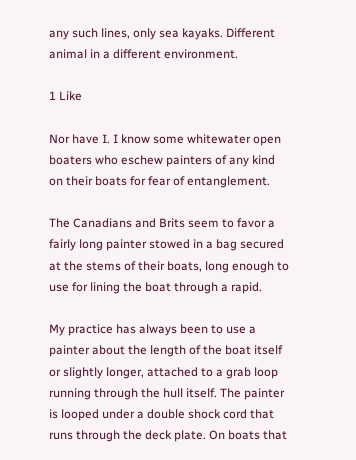any such lines, only sea kayaks. Different animal in a different environment.

1 Like

Nor have I. I know some whitewater open boaters who eschew painters of any kind on their boats for fear of entanglement.

The Canadians and Brits seem to favor a fairly long painter stowed in a bag secured at the stems of their boats, long enough to use for lining the boat through a rapid.

My practice has always been to use a painter about the length of the boat itself or slightly longer, attached to a grab loop running through the hull itself. The painter is looped under a double shock cord that runs through the deck plate. On boats that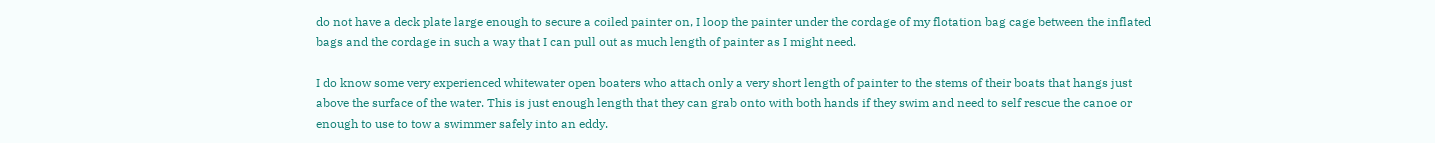do not have a deck plate large enough to secure a coiled painter on, I loop the painter under the cordage of my flotation bag cage between the inflated bags and the cordage in such a way that I can pull out as much length of painter as I might need.

I do know some very experienced whitewater open boaters who attach only a very short length of painter to the stems of their boats that hangs just above the surface of the water. This is just enough length that they can grab onto with both hands if they swim and need to self rescue the canoe or enough to use to tow a swimmer safely into an eddy.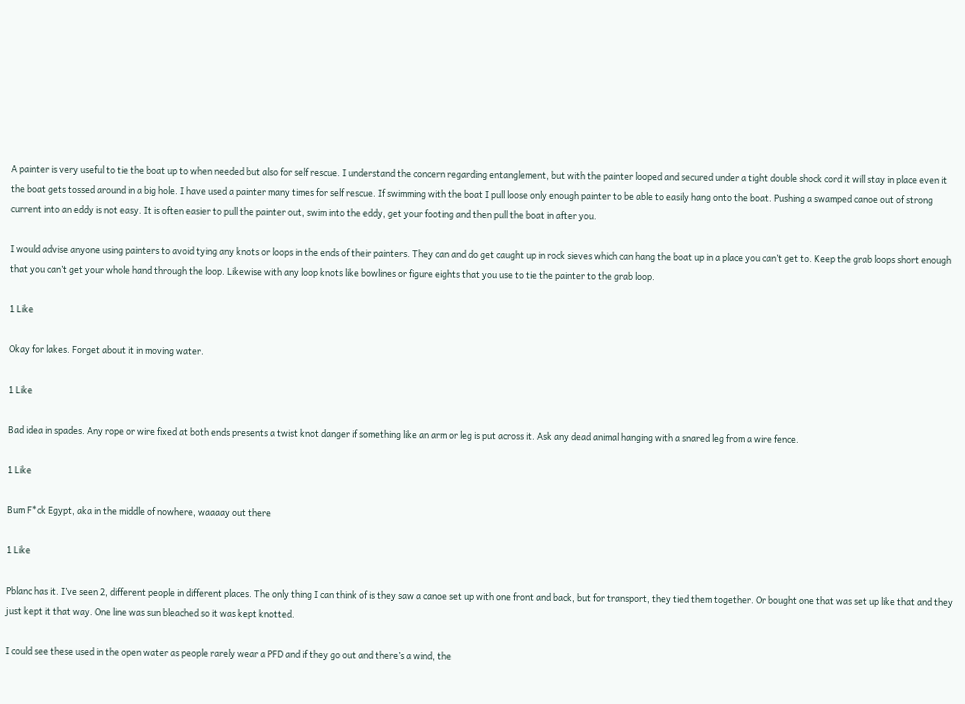A painter is very useful to tie the boat up to when needed but also for self rescue. I understand the concern regarding entanglement, but with the painter looped and secured under a tight double shock cord it will stay in place even it the boat gets tossed around in a big hole. I have used a painter many times for self rescue. If swimming with the boat I pull loose only enough painter to be able to easily hang onto the boat. Pushing a swamped canoe out of strong current into an eddy is not easy. It is often easier to pull the painter out, swim into the eddy, get your footing and then pull the boat in after you.

I would advise anyone using painters to avoid tying any knots or loops in the ends of their painters. They can and do get caught up in rock sieves which can hang the boat up in a place you can’t get to. Keep the grab loops short enough that you can’t get your whole hand through the loop. Likewise with any loop knots like bowlines or figure eights that you use to tie the painter to the grab loop.

1 Like

Okay for lakes. Forget about it in moving water.

1 Like

Bad idea in spades. Any rope or wire fixed at both ends presents a twist knot danger if something like an arm or leg is put across it. Ask any dead animal hanging with a snared leg from a wire fence.

1 Like

Bum F*ck Egypt, aka in the middle of nowhere, waaaay out there

1 Like

Pblanc has it. I’ve seen 2, different people in different places. The only thing I can think of is they saw a canoe set up with one front and back, but for transport, they tied them together. Or bought one that was set up like that and they just kept it that way. One line was sun bleached so it was kept knotted.

I could see these used in the open water as people rarely wear a PFD and if they go out and there’s a wind, the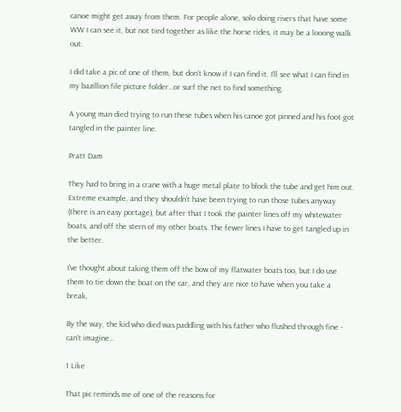canoe might get away from them. For people alone, solo doing rivers that have some WW I can see it, but not tied together as like the horse rides, it may be a looong walk out.

I did take a pic of one of them, but don’t know if I can find it. I’ll see what I can find in my bazillion file picture folder…or surf the net to find something.

A young man died trying to run these tubes when his canoe got pinned and his foot got tangled in the painter line.

Pratt Dam

They had to bring in a crane with a huge metal plate to block the tube and get him out. Extreme example, and they shouldn’t have been trying to run those tubes anyway (there is an easy portage), but after that I took the painter lines off my whitewater boats, and off the stern of my other boats. The fewer lines I have to get tangled up in the better.

I’ve thought about taking them off the bow of my flatwater boats too, but I do use them to tie down the boat on the car, and they are nice to have when you take a break,

By the way, the kid who died was paddling with his father who flushed through fine - can’t imagine…

1 Like

That pic reminds me of one of the reasons for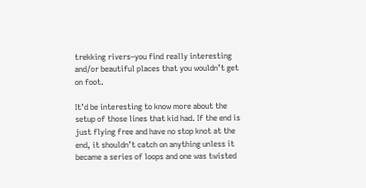trekking rivers–you find really interesting and/or beautiful places that you wouldn’t get on foot.

It’d be interesting to know more about the setup of those lines that kid had. If the end is just flying free and have no stop knot at the end, it shouldn’t catch on anything unless it became a series of loops and one was twisted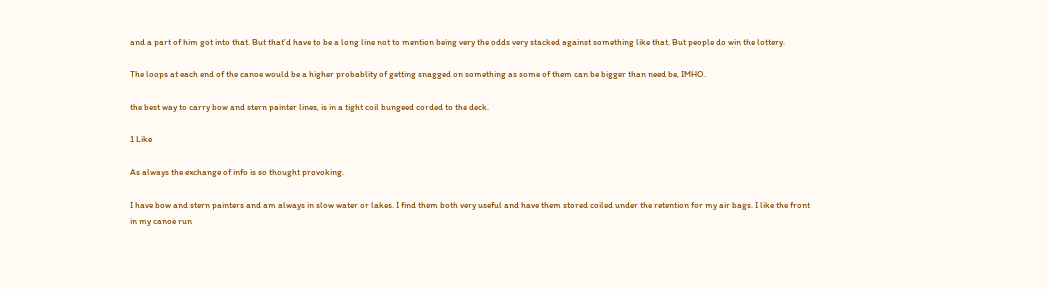and a part of him got into that. But that’d have to be a long line not to mention being very the odds very stacked against something like that. But people do win the lottery.

The loops at each end of the canoe would be a higher probablity of getting snagged on something as some of them can be bigger than need be, IMHO.

the best way to carry bow and stern painter lines, is in a tight coil bungeed corded to the deck.

1 Like

As always the exchange of info is so thought provoking.

I have bow and stern painters and am always in slow water or lakes. I find them both very useful and have them stored coiled under the retention for my air bags. I like the front in my canoe run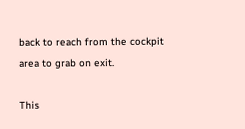back to reach from the cockpit area to grab on exit.

This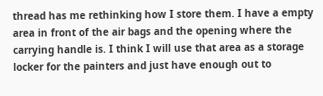thread has me rethinking how I store them. I have a empty area in front of the air bags and the opening where the carrying handle is. I think I will use that area as a storage locker for the painters and just have enough out to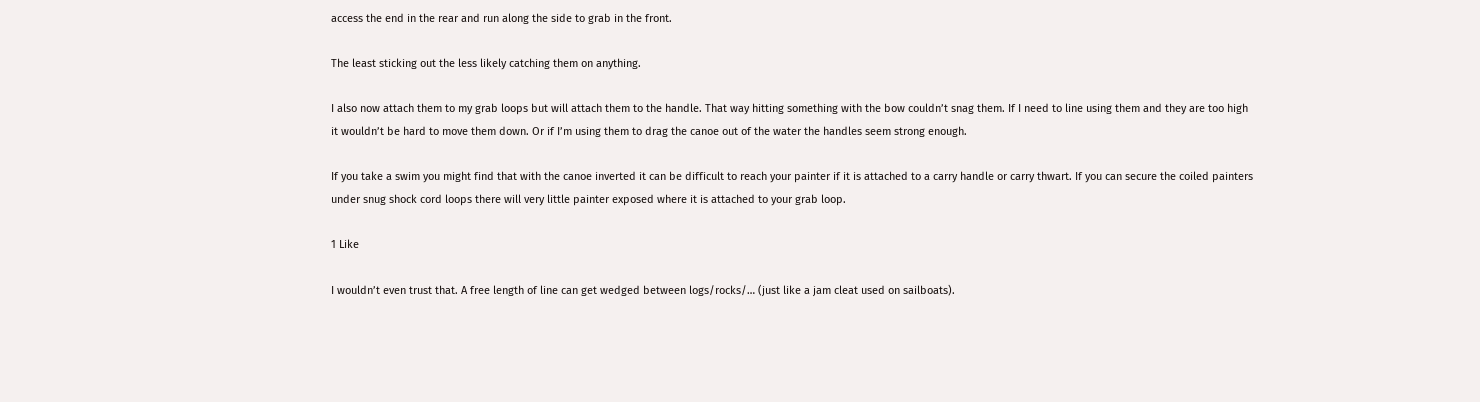access the end in the rear and run along the side to grab in the front.

The least sticking out the less likely catching them on anything.

I also now attach them to my grab loops but will attach them to the handle. That way hitting something with the bow couldn’t snag them. If I need to line using them and they are too high it wouldn’t be hard to move them down. Or if I’m using them to drag the canoe out of the water the handles seem strong enough.

If you take a swim you might find that with the canoe inverted it can be difficult to reach your painter if it is attached to a carry handle or carry thwart. If you can secure the coiled painters under snug shock cord loops there will very little painter exposed where it is attached to your grab loop.

1 Like

I wouldn’t even trust that. A free length of line can get wedged between logs/rocks/… (just like a jam cleat used on sailboats).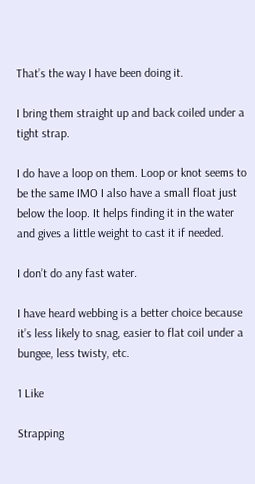That’s the way I have been doing it.

I bring them straight up and back coiled under a tight strap.

I do have a loop on them. Loop or knot seems to be the same IMO I also have a small float just below the loop. It helps finding it in the water and gives a little weight to cast it if needed.

I don’t do any fast water.

I have heard webbing is a better choice because it’s less likely to snag, easier to flat coil under a bungee, less twisty, etc.

1 Like

Strapping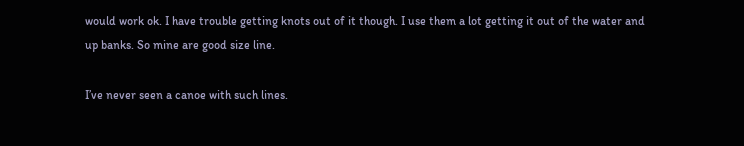would work ok. I have trouble getting knots out of it though. I use them a lot getting it out of the water and up banks. So mine are good size line.

I’ve never seen a canoe with such lines.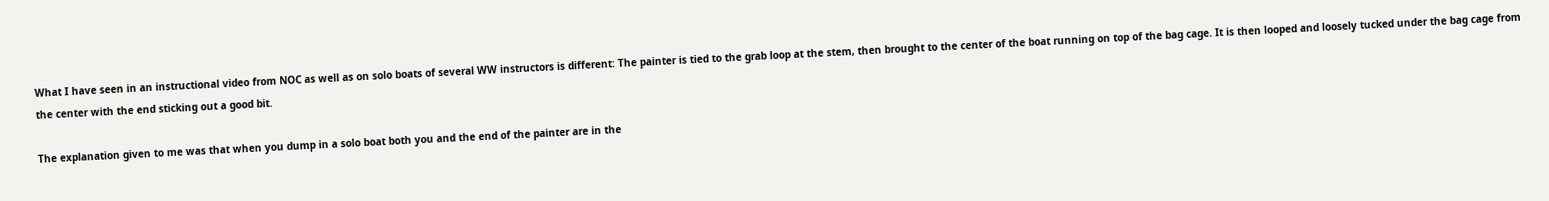What I have seen in an instructional video from NOC as well as on solo boats of several WW instructors is different: The painter is tied to the grab loop at the stem, then brought to the center of the boat running on top of the bag cage. It is then looped and loosely tucked under the bag cage from the center with the end sticking out a good bit.

The explanation given to me was that when you dump in a solo boat both you and the end of the painter are in the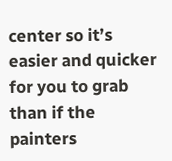center so it’s easier and quicker for you to grab than if the painters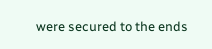were secured to the ends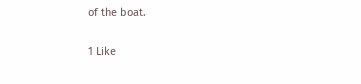of the boat.

1 Like